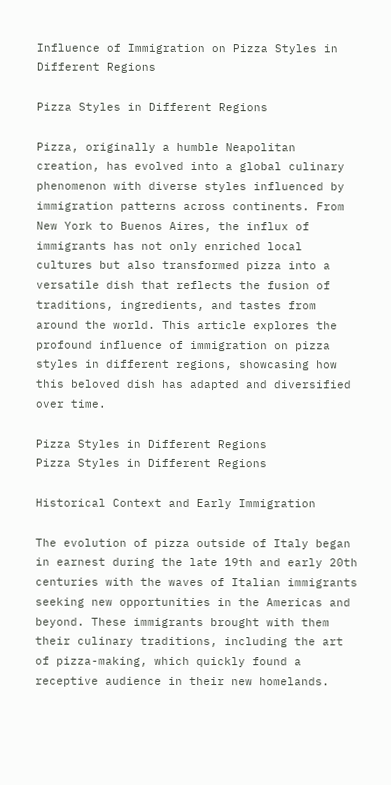Influence of Immigration on Pizza Styles in Different Regions

Pizza Styles in Different Regions

Pizza, originally a humble Neapolitan creation, has evolved into a global culinary phenomenon with diverse styles influenced by immigration patterns across continents. From New York to Buenos Aires, the influx of immigrants has not only enriched local cultures but also transformed pizza into a versatile dish that reflects the fusion of traditions, ingredients, and tastes from around the world. This article explores the profound influence of immigration on pizza styles in different regions, showcasing how this beloved dish has adapted and diversified over time.

Pizza Styles in Different Regions
Pizza Styles in Different Regions

Historical Context and Early Immigration

The evolution of pizza outside of Italy began in earnest during the late 19th and early 20th centuries with the waves of Italian immigrants seeking new opportunities in the Americas and beyond. These immigrants brought with them their culinary traditions, including the art of pizza-making, which quickly found a receptive audience in their new homelands.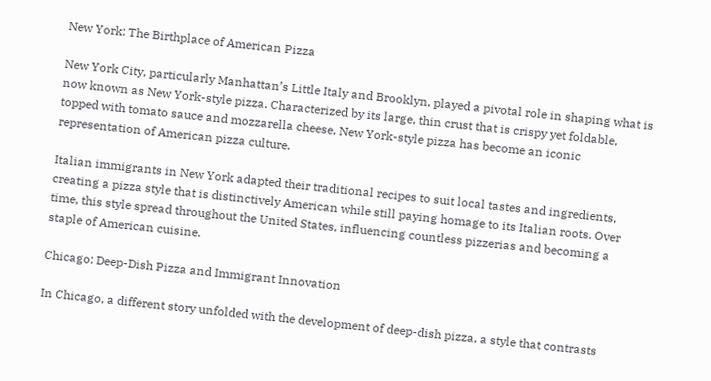New York: The Birthplace of American Pizza

New York City, particularly Manhattan’s Little Italy and Brooklyn, played a pivotal role in shaping what is now known as New York-style pizza. Characterized by its large, thin crust that is crispy yet foldable, topped with tomato sauce and mozzarella cheese, New York-style pizza has become an iconic representation of American pizza culture.

Italian immigrants in New York adapted their traditional recipes to suit local tastes and ingredients, creating a pizza style that is distinctively American while still paying homage to its Italian roots. Over time, this style spread throughout the United States, influencing countless pizzerias and becoming a staple of American cuisine.

Chicago: Deep-Dish Pizza and Immigrant Innovation

In Chicago, a different story unfolded with the development of deep-dish pizza, a style that contrasts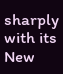sharply with its New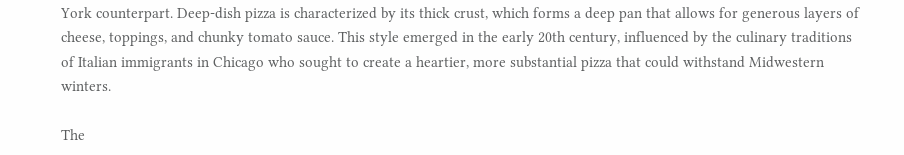York counterpart. Deep-dish pizza is characterized by its thick crust, which forms a deep pan that allows for generous layers of cheese, toppings, and chunky tomato sauce. This style emerged in the early 20th century, influenced by the culinary traditions of Italian immigrants in Chicago who sought to create a heartier, more substantial pizza that could withstand Midwestern winters.

The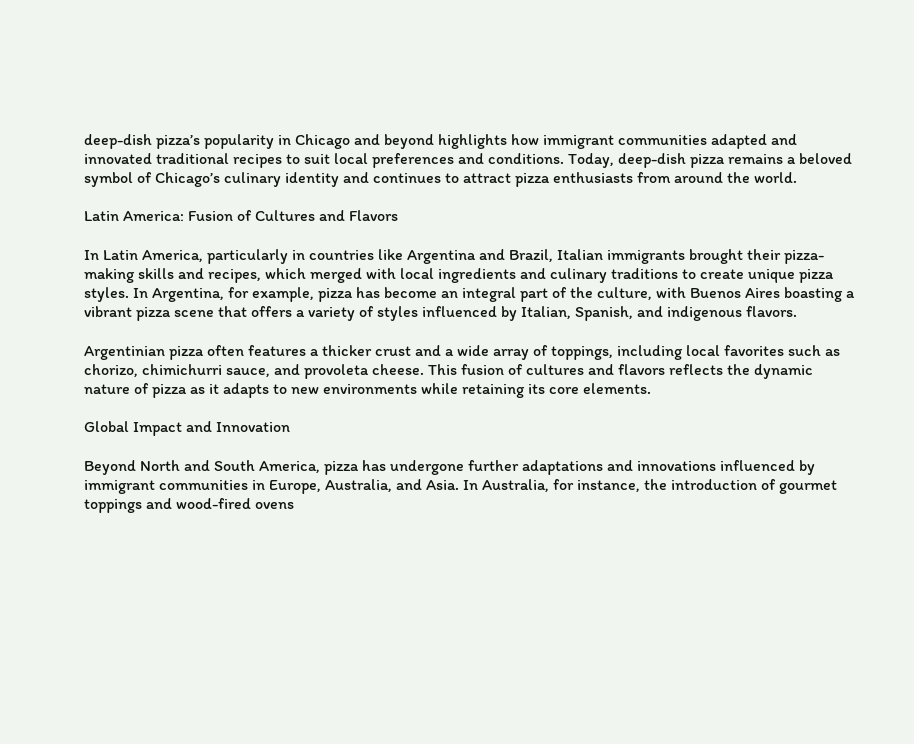deep-dish pizza’s popularity in Chicago and beyond highlights how immigrant communities adapted and innovated traditional recipes to suit local preferences and conditions. Today, deep-dish pizza remains a beloved symbol of Chicago’s culinary identity and continues to attract pizza enthusiasts from around the world.

Latin America: Fusion of Cultures and Flavors

In Latin America, particularly in countries like Argentina and Brazil, Italian immigrants brought their pizza-making skills and recipes, which merged with local ingredients and culinary traditions to create unique pizza styles. In Argentina, for example, pizza has become an integral part of the culture, with Buenos Aires boasting a vibrant pizza scene that offers a variety of styles influenced by Italian, Spanish, and indigenous flavors.

Argentinian pizza often features a thicker crust and a wide array of toppings, including local favorites such as chorizo, chimichurri sauce, and provoleta cheese. This fusion of cultures and flavors reflects the dynamic nature of pizza as it adapts to new environments while retaining its core elements.

Global Impact and Innovation

Beyond North and South America, pizza has undergone further adaptations and innovations influenced by immigrant communities in Europe, Australia, and Asia. In Australia, for instance, the introduction of gourmet toppings and wood-fired ovens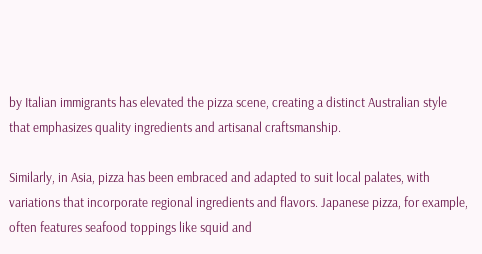by Italian immigrants has elevated the pizza scene, creating a distinct Australian style that emphasizes quality ingredients and artisanal craftsmanship.

Similarly, in Asia, pizza has been embraced and adapted to suit local palates, with variations that incorporate regional ingredients and flavors. Japanese pizza, for example, often features seafood toppings like squid and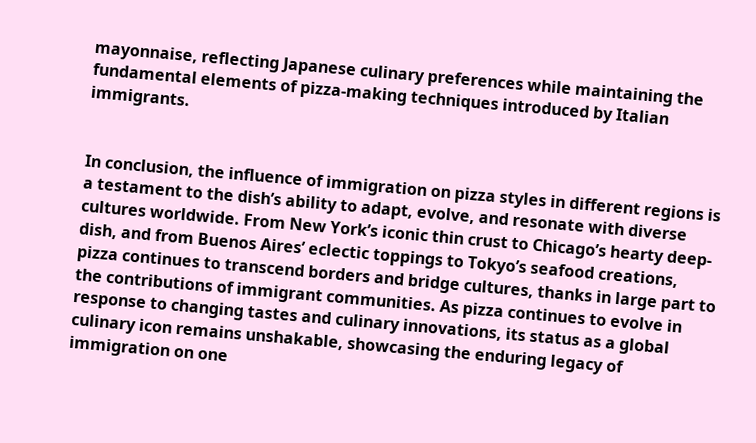mayonnaise, reflecting Japanese culinary preferences while maintaining the fundamental elements of pizza-making techniques introduced by Italian immigrants.


In conclusion, the influence of immigration on pizza styles in different regions is a testament to the dish’s ability to adapt, evolve, and resonate with diverse cultures worldwide. From New York’s iconic thin crust to Chicago’s hearty deep-dish, and from Buenos Aires’ eclectic toppings to Tokyo’s seafood creations, pizza continues to transcend borders and bridge cultures, thanks in large part to the contributions of immigrant communities. As pizza continues to evolve in response to changing tastes and culinary innovations, its status as a global culinary icon remains unshakable, showcasing the enduring legacy of immigration on one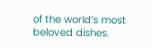of the world’s most beloved dishes.